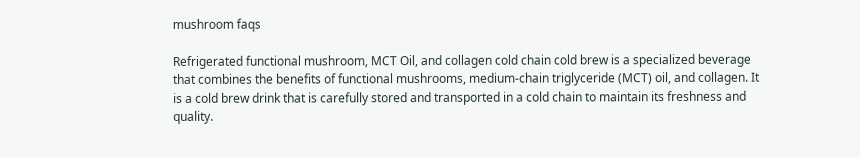mushroom faqs

Refrigerated functional mushroom, MCT Oil, and collagen cold chain cold brew is a specialized beverage that combines the benefits of functional mushrooms, medium-chain triglyceride (MCT) oil, and collagen. It is a cold brew drink that is carefully stored and transported in a cold chain to maintain its freshness and quality.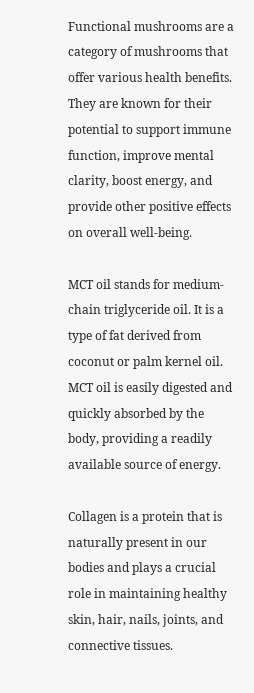Functional mushrooms are a category of mushrooms that offer various health benefits. They are known for their potential to support immune function, improve mental clarity, boost energy, and provide other positive effects on overall well-being.

MCT oil stands for medium-chain triglyceride oil. It is a type of fat derived from coconut or palm kernel oil. MCT oil is easily digested and quickly absorbed by the body, providing a readily available source of energy.

Collagen is a protein that is naturally present in our bodies and plays a crucial role in maintaining healthy skin, hair, nails, joints, and connective tissues.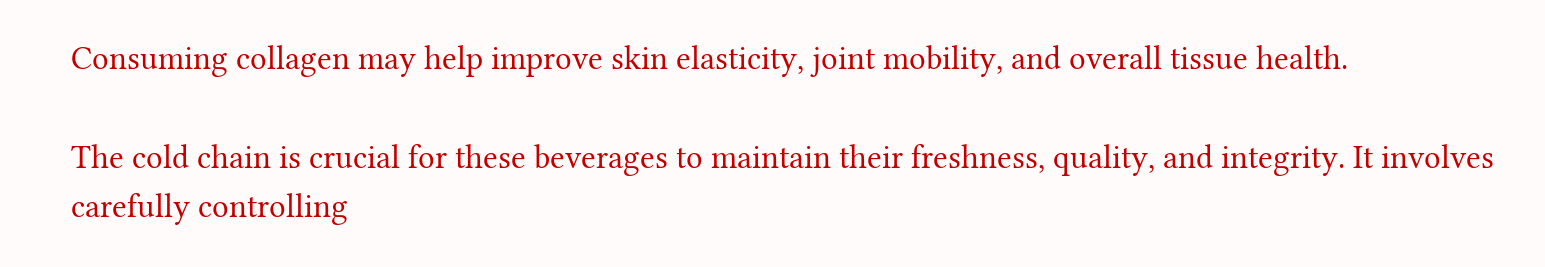Consuming collagen may help improve skin elasticity, joint mobility, and overall tissue health.

The cold chain is crucial for these beverages to maintain their freshness, quality, and integrity. It involves carefully controlling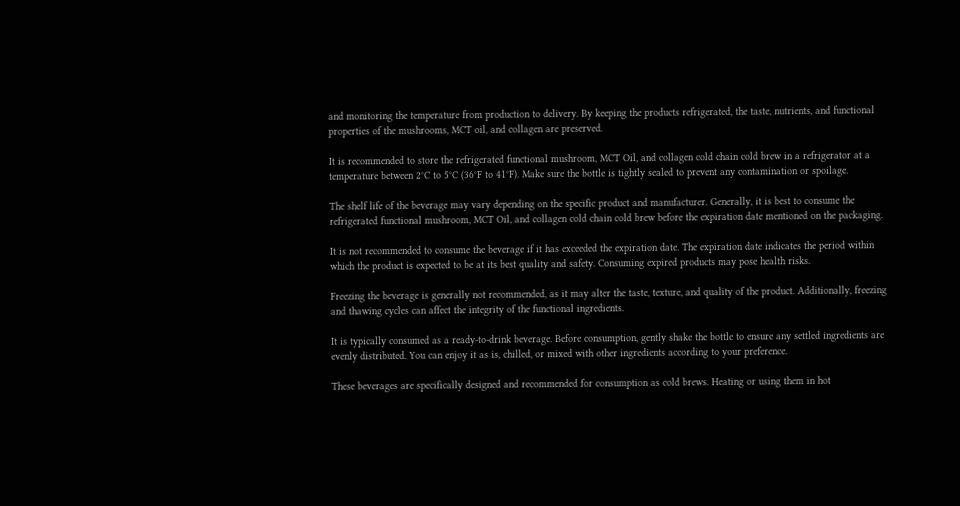and monitoring the temperature from production to delivery. By keeping the products refrigerated, the taste, nutrients, and functional properties of the mushrooms, MCT oil, and collagen are preserved.

It is recommended to store the refrigerated functional mushroom, MCT Oil, and collagen cold chain cold brew in a refrigerator at a temperature between 2°C to 5°C (36°F to 41°F). Make sure the bottle is tightly sealed to prevent any contamination or spoilage.

The shelf life of the beverage may vary depending on the specific product and manufacturer. Generally, it is best to consume the refrigerated functional mushroom, MCT Oil, and collagen cold chain cold brew before the expiration date mentioned on the packaging.

It is not recommended to consume the beverage if it has exceeded the expiration date. The expiration date indicates the period within which the product is expected to be at its best quality and safety. Consuming expired products may pose health risks.

Freezing the beverage is generally not recommended, as it may alter the taste, texture, and quality of the product. Additionally, freezing and thawing cycles can affect the integrity of the functional ingredients.

It is typically consumed as a ready-to-drink beverage. Before consumption, gently shake the bottle to ensure any settled ingredients are evenly distributed. You can enjoy it as is, chilled, or mixed with other ingredients according to your preference.

These beverages are specifically designed and recommended for consumption as cold brews. Heating or using them in hot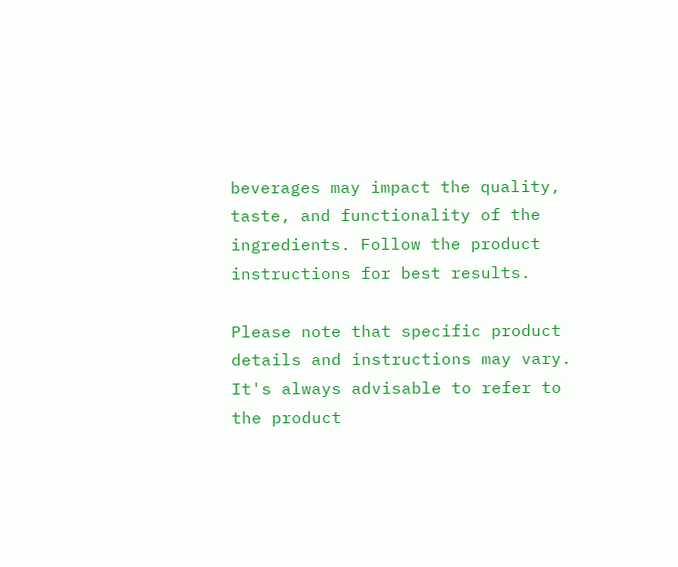beverages may impact the quality, taste, and functionality of the ingredients. Follow the product instructions for best results.

Please note that specific product details and instructions may vary. It's always advisable to refer to the product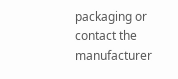packaging or contact the manufacturer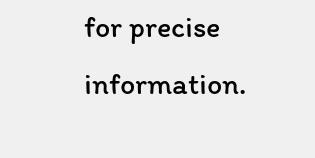for precise information.